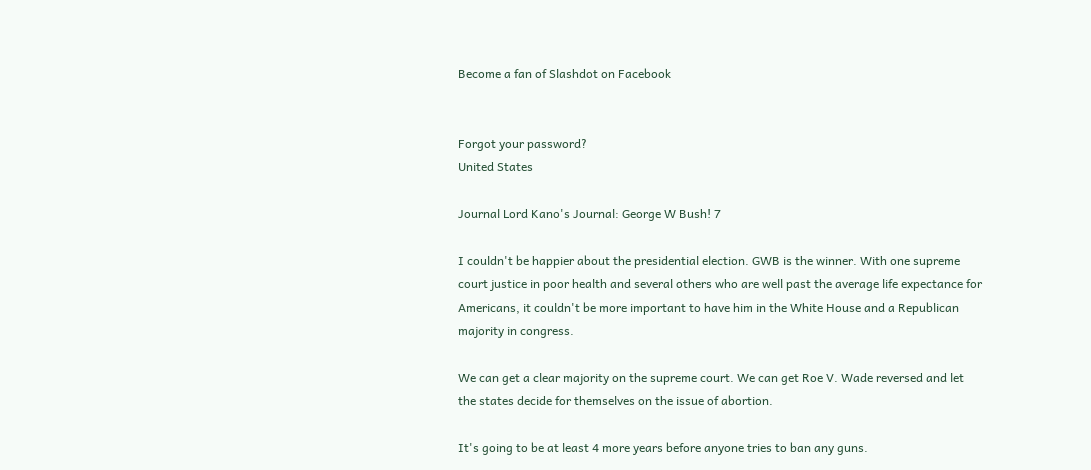Become a fan of Slashdot on Facebook


Forgot your password?
United States

Journal Lord Kano's Journal: George W Bush! 7

I couldn't be happier about the presidential election. GWB is the winner. With one supreme court justice in poor health and several others who are well past the average life expectance for Americans, it couldn't be more important to have him in the White House and a Republican majority in congress.

We can get a clear majority on the supreme court. We can get Roe V. Wade reversed and let the states decide for themselves on the issue of abortion.

It's going to be at least 4 more years before anyone tries to ban any guns.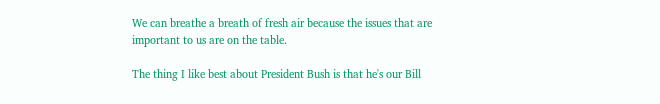We can breathe a breath of fresh air because the issues that are important to us are on the table.

The thing I like best about President Bush is that he's our Bill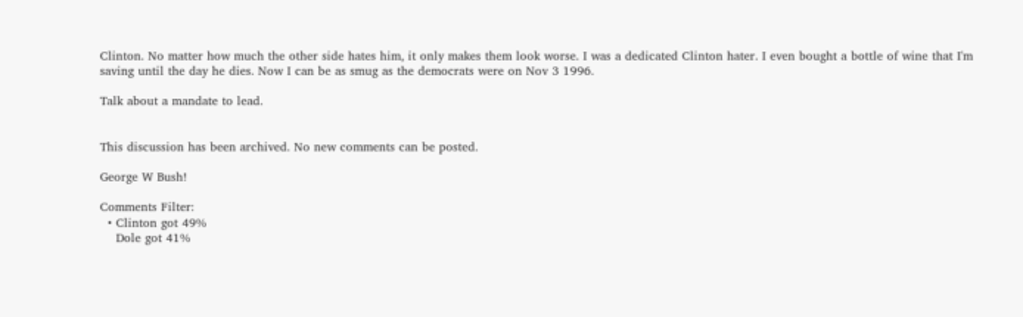Clinton. No matter how much the other side hates him, it only makes them look worse. I was a dedicated Clinton hater. I even bought a bottle of wine that I'm saving until the day he dies. Now I can be as smug as the democrats were on Nov 3 1996.

Talk about a mandate to lead.


This discussion has been archived. No new comments can be posted.

George W Bush!

Comments Filter:
  • Clinton got 49%
    Dole got 41%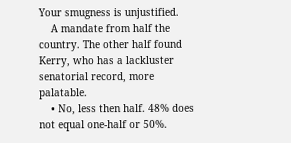Your smugness is unjustified.
    A mandate from half the country. The other half found Kerry, who has a lackluster senatorial record, more palatable.
    • No, less then half. 48% does not equal one-half or 50%.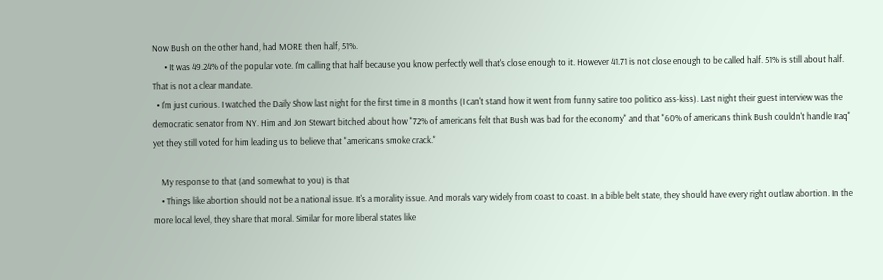Now Bush on the other hand, had MORE then half, 51%.
      • It was 49.24% of the popular vote. I'm calling that half because you know perfectly well that's close enough to it. However 41.71 is not close enough to be called half. 51% is still about half. That is not a clear mandate.
  • I'm just curious. I watched the Daily Show last night for the first time in 8 months (I can't stand how it went from funny satire too politico ass-kiss). Last night their guest interview was the democratic senator from NY. Him and Jon Stewart bitched about how "72% of americans felt that Bush was bad for the economy" and that "60% of americans think Bush couldn't handle Iraq" yet they still voted for him leading us to believe that "americans smoke crack."

    My response to that (and somewhat to you) is that
    • Things like abortion should not be a national issue. It's a morality issue. And morals vary widely from coast to coast. In a bible belt state, they should have every right outlaw abortion. In the more local level, they share that moral. Similar for more liberal states like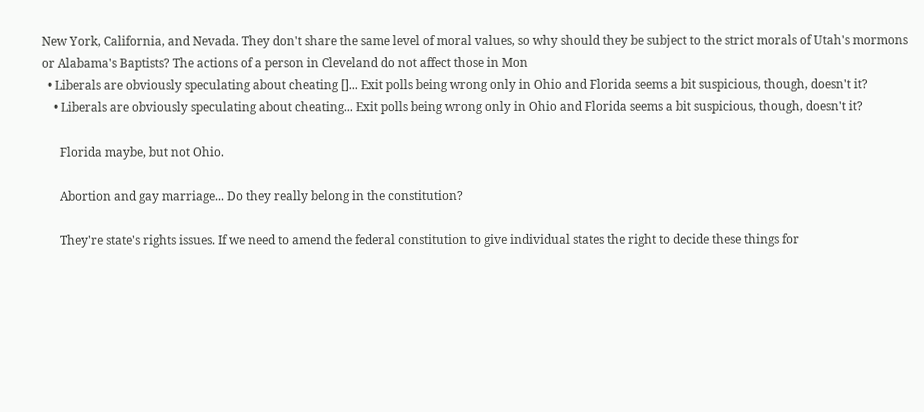New York, California, and Nevada. They don't share the same level of moral values, so why should they be subject to the strict morals of Utah's mormons or Alabama's Baptists? The actions of a person in Cleveland do not affect those in Mon
  • Liberals are obviously speculating about cheating []... Exit polls being wrong only in Ohio and Florida seems a bit suspicious, though, doesn't it?
    • Liberals are obviously speculating about cheating... Exit polls being wrong only in Ohio and Florida seems a bit suspicious, though, doesn't it?

      Florida maybe, but not Ohio.

      Abortion and gay marriage... Do they really belong in the constitution?

      They're state's rights issues. If we need to amend the federal constitution to give individual states the right to decide these things for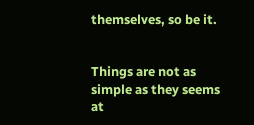themselves, so be it.


Things are not as simple as they seems at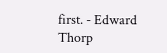first. - Edward Thorp